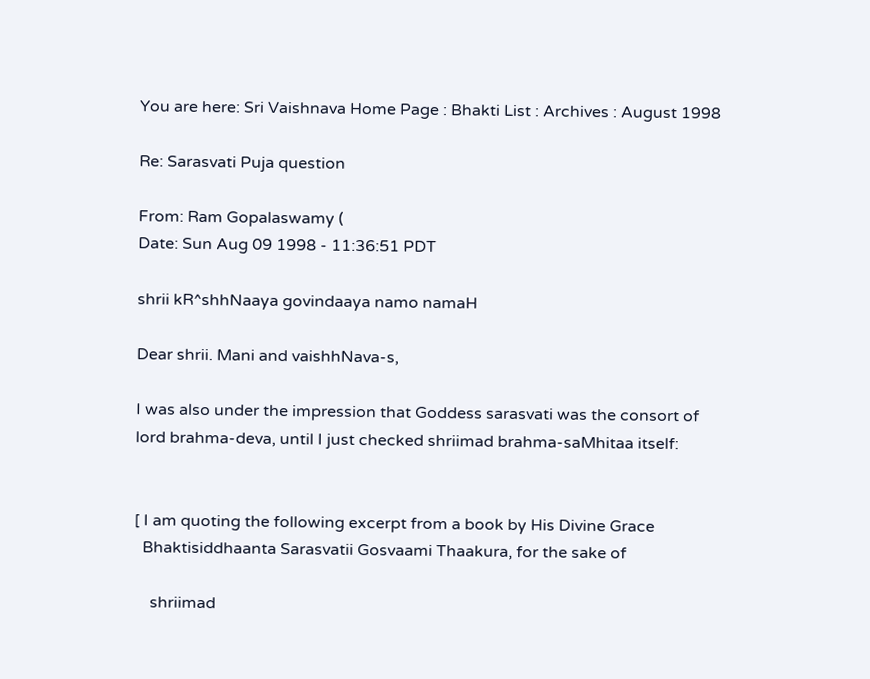You are here: Sri Vaishnava Home Page : Bhakti List : Archives : August 1998

Re: Sarasvati Puja question

From: Ram Gopalaswamy (
Date: Sun Aug 09 1998 - 11:36:51 PDT

shrii kR^shhNaaya govindaaya namo namaH

Dear shrii. Mani and vaishhNava-s,

I was also under the impression that Goddess sarasvati was the consort of
lord brahma-deva, until I just checked shriimad brahma-saMhitaa itself:


[ I am quoting the following excerpt from a book by His Divine Grace
  Bhaktisiddhaanta Sarasvatii Gosvaami Thaakura, for the sake of

    shriimad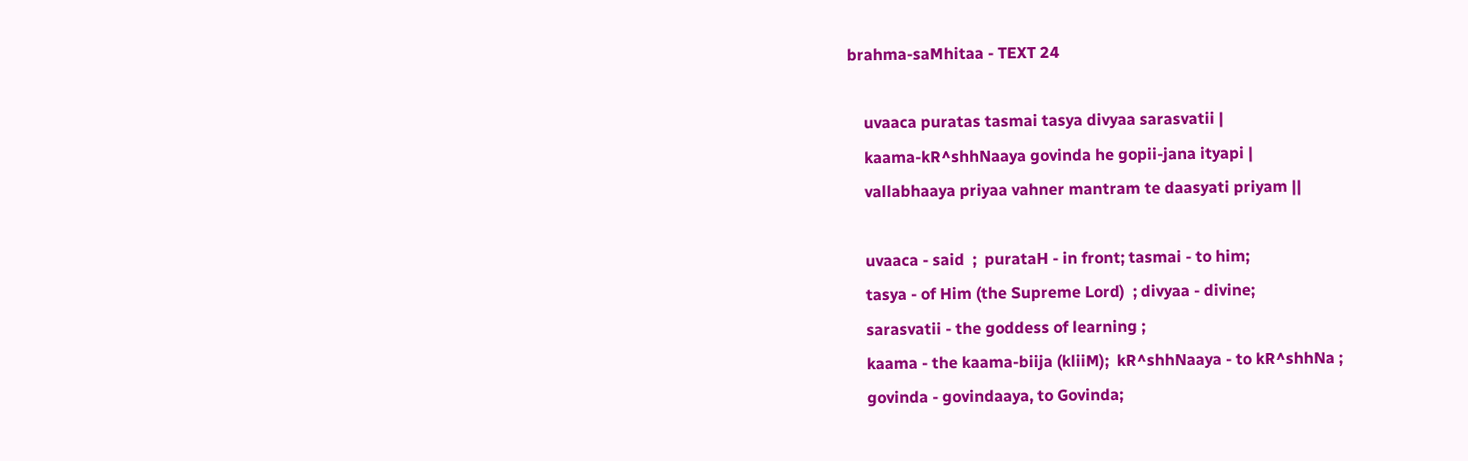brahma-saMhitaa - TEXT 24

    uvaaca puratas tasmai tasya divyaa sarasvatii |
    kaama-kR^shhNaaya govinda he gopii-jana ityapi |
    vallabhaaya priyaa vahner mantram te daasyati priyam ||

    uvaaca - said  ;  purataH - in front; tasmai - to him;
    tasya - of Him (the Supreme Lord)  ; divyaa - divine;
    sarasvatii - the goddess of learning ;
    kaama - the kaama-biija (kliiM);  kR^shhNaaya - to kR^shhNa ;
    govinda - govindaaya, to Govinda;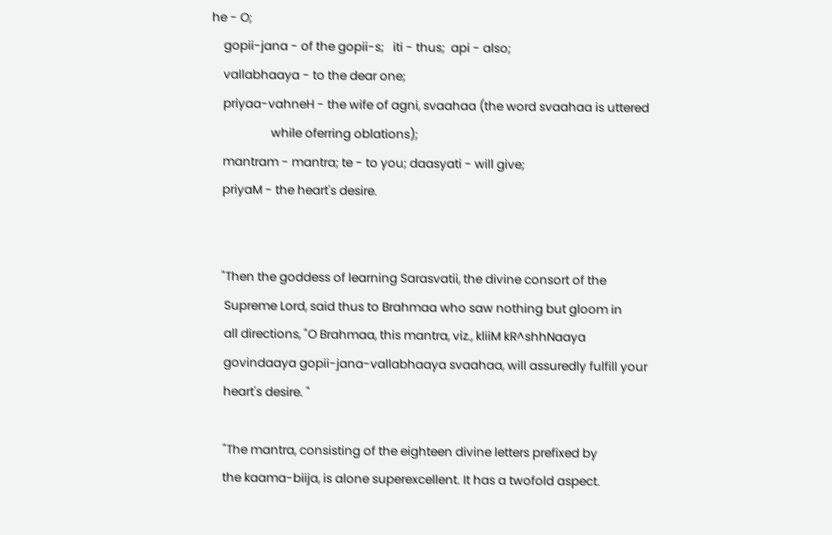he - O;
    gopii-jana - of the gopii-s;   iti - thus;  api - also;
    vallabhaaya - to the dear one;
    priyaa-vahneH - the wife of agni, svaahaa (the word svaahaa is uttered
                    while oferring oblations);
    mantram - mantra; te - to you; daasyati - will give;
    priyaM - the heart's desire.


    "Then the goddess of learning Sarasvatii, the divine consort of the
     Supreme Lord, said thus to Brahmaa who saw nothing but gloom in
     all directions, "O Brahmaa, this mantra, viz., kliiM kR^shhNaaya
     govindaaya gopii-jana-vallabhaaya svaahaa, will assuredly fulfill your
     heart's desire. "

     "The mantra, consisting of the eighteen divine letters prefixed by
     the kaama-biija, is alone superexcellent. It has a twofold aspect.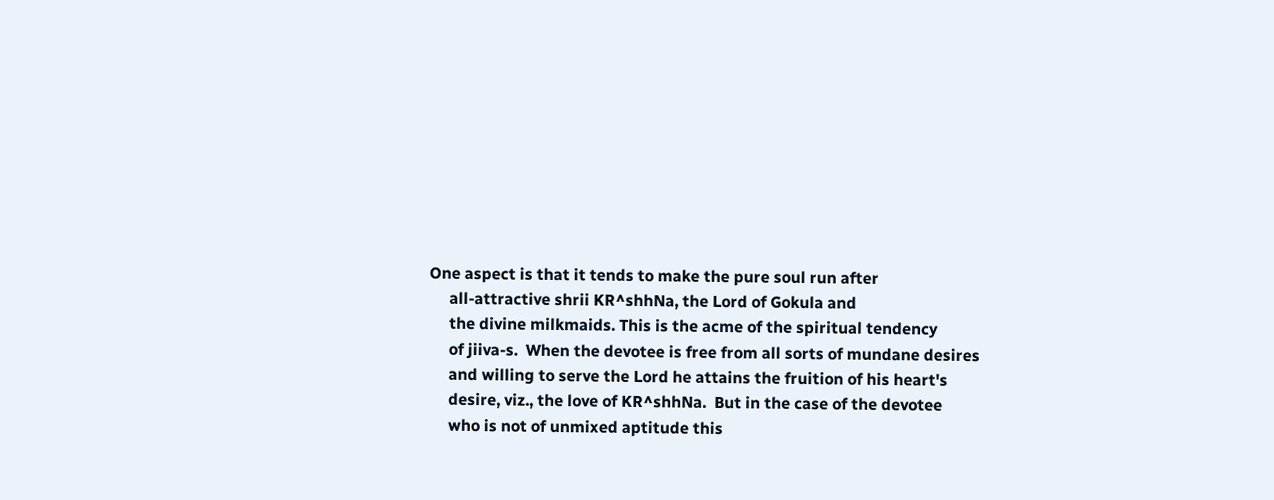One aspect is that it tends to make the pure soul run after
     all-attractive shrii KR^shhNa, the Lord of Gokula and
     the divine milkmaids. This is the acme of the spiritual tendency
     of jiiva-s.  When the devotee is free from all sorts of mundane desires
     and willing to serve the Lord he attains the fruition of his heart's
     desire, viz., the love of KR^shhNa.  But in the case of the devotee
     who is not of unmixed aptitude this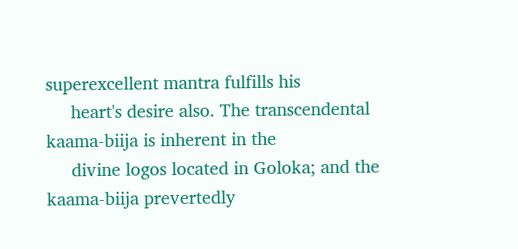superexcellent mantra fulfills his
     heart's desire also. The transcendental kaama-biija is inherent in the
     divine logos located in Goloka; and the kaama-biija prevertedly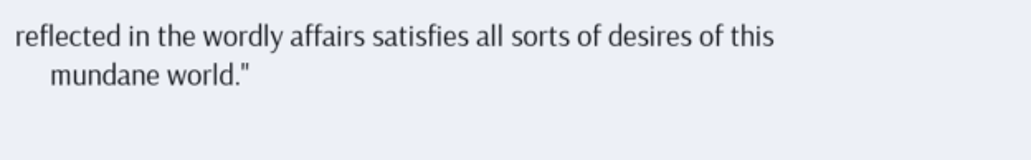reflected in the wordly affairs satisfies all sorts of desires of this
     mundane world."